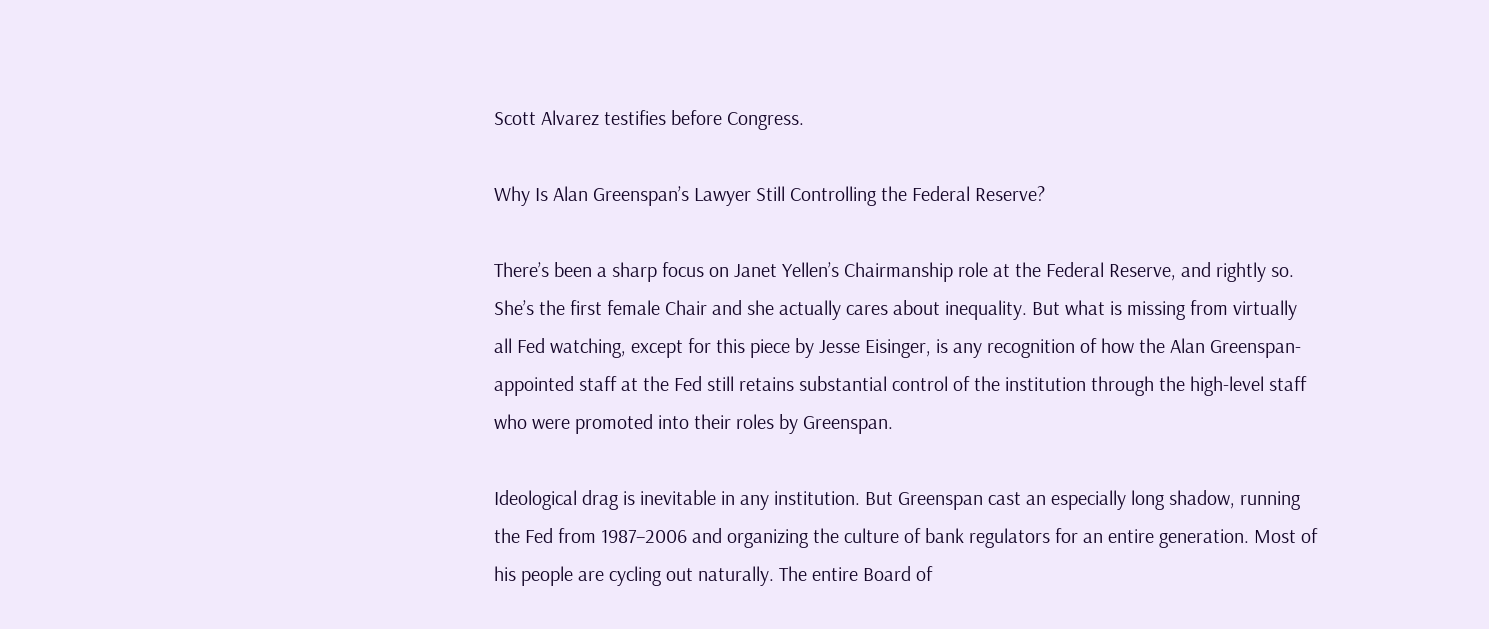Scott Alvarez testifies before Congress.

Why Is Alan Greenspan’s Lawyer Still Controlling the Federal Reserve?

There’s been a sharp focus on Janet Yellen’s Chairmanship role at the Federal Reserve, and rightly so. She’s the first female Chair and she actually cares about inequality. But what is missing from virtually all Fed watching, except for this piece by Jesse Eisinger, is any recognition of how the Alan Greenspan-appointed staff at the Fed still retains substantial control of the institution through the high-level staff who were promoted into their roles by Greenspan.

Ideological drag is inevitable in any institution. But Greenspan cast an especially long shadow, running the Fed from 1987–2006 and organizing the culture of bank regulators for an entire generation. Most of his people are cycling out naturally. The entire Board of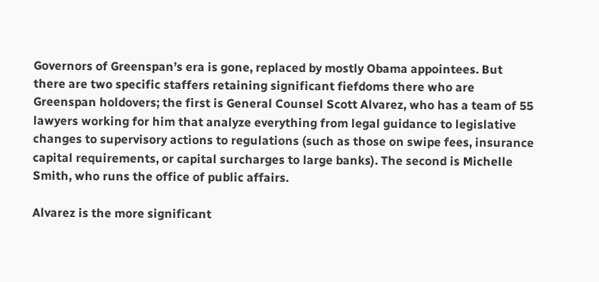Governors of Greenspan’s era is gone, replaced by mostly Obama appointees. But there are two specific staffers retaining significant fiefdoms there who are Greenspan holdovers; the first is General Counsel Scott Alvarez, who has a team of 55 lawyers working for him that analyze everything from legal guidance to legislative changes to supervisory actions to regulations (such as those on swipe fees, insurance capital requirements, or capital surcharges to large banks). The second is Michelle Smith, who runs the office of public affairs.

Alvarez is the more significant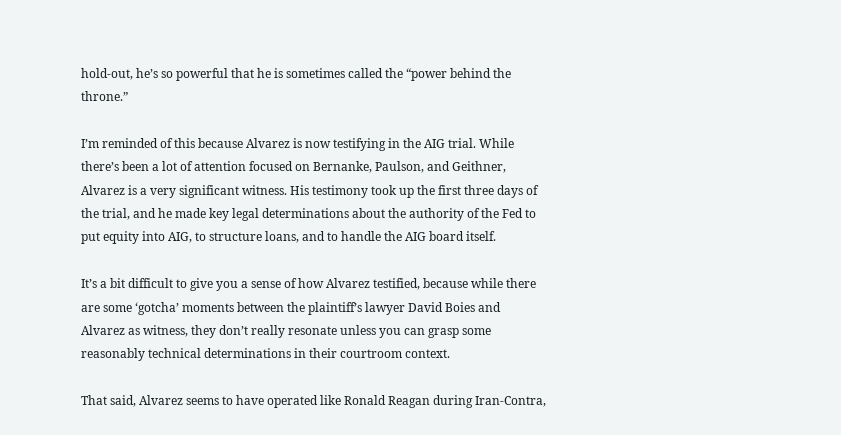hold-out, he’s so powerful that he is sometimes called the “power behind the throne.”

I’m reminded of this because Alvarez is now testifying in the AIG trial. While there’s been a lot of attention focused on Bernanke, Paulson, and Geithner, Alvarez is a very significant witness. His testimony took up the first three days of the trial, and he made key legal determinations about the authority of the Fed to put equity into AIG, to structure loans, and to handle the AIG board itself.

It’s a bit difficult to give you a sense of how Alvarez testified, because while there are some ‘gotcha’ moments between the plaintiff’s lawyer David Boies and Alvarez as witness, they don’t really resonate unless you can grasp some reasonably technical determinations in their courtroom context.

That said, Alvarez seems to have operated like Ronald Reagan during Iran-Contra,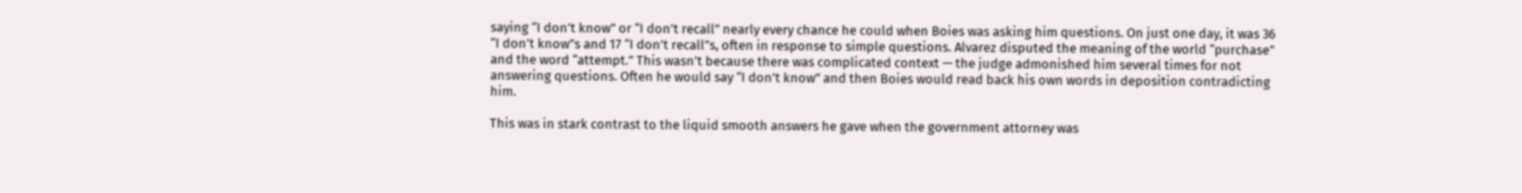saying “I don’t know” or “I don’t recall” nearly every chance he could when Boies was asking him questions. On just one day, it was 36 “I don’t know”s and 17 “I don’t recall”s, often in response to simple questions. Alvarez disputed the meaning of the world “purchase” and the word “attempt.” This wasn’t because there was complicated context — the judge admonished him several times for not answering questions. Often he would say “I don’t know” and then Boies would read back his own words in deposition contradicting him.

This was in stark contrast to the liquid smooth answers he gave when the government attorney was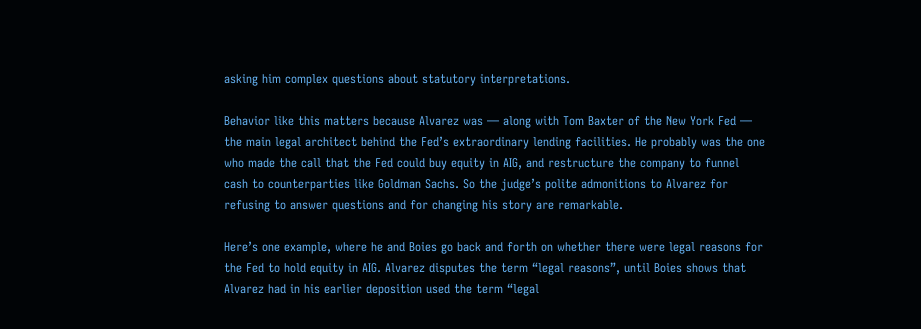asking him complex questions about statutory interpretations.

Behavior like this matters because Alvarez was — along with Tom Baxter of the New York Fed — the main legal architect behind the Fed’s extraordinary lending facilities. He probably was the one who made the call that the Fed could buy equity in AIG, and restructure the company to funnel cash to counterparties like Goldman Sachs. So the judge’s polite admonitions to Alvarez for refusing to answer questions and for changing his story are remarkable.

Here’s one example, where he and Boies go back and forth on whether there were legal reasons for the Fed to hold equity in AIG. Alvarez disputes the term “legal reasons”, until Boies shows that Alvarez had in his earlier deposition used the term “legal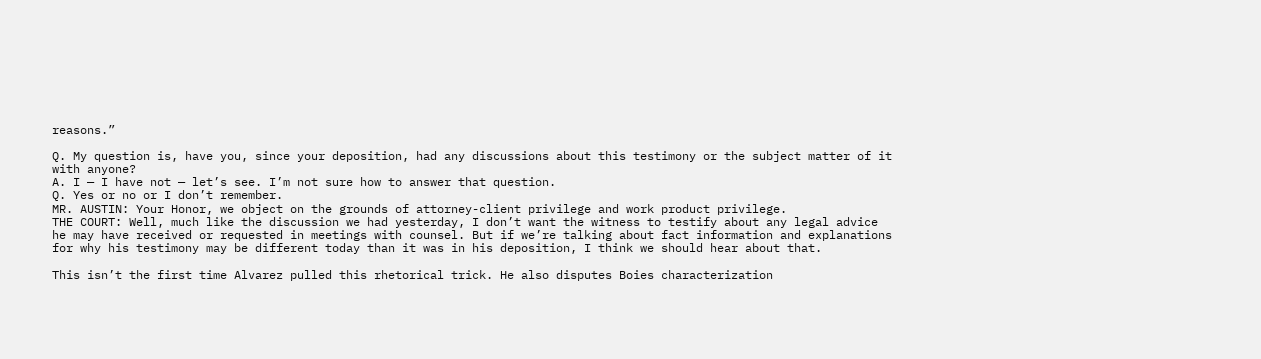reasons.”

Q. My question is, have you, since your deposition, had any discussions about this testimony or the subject matter of it with anyone?
A. I — I have not — let’s see. I’m not sure how to answer that question.
Q. Yes or no or I don’t remember.
MR. AUSTIN: Your Honor, we object on the grounds of attorney-client privilege and work product privilege.
THE COURT: Well, much like the discussion we had yesterday, I don’t want the witness to testify about any legal advice he may have received or requested in meetings with counsel. But if we’re talking about fact information and explanations for why his testimony may be different today than it was in his deposition, I think we should hear about that.

This isn’t the first time Alvarez pulled this rhetorical trick. He also disputes Boies characterization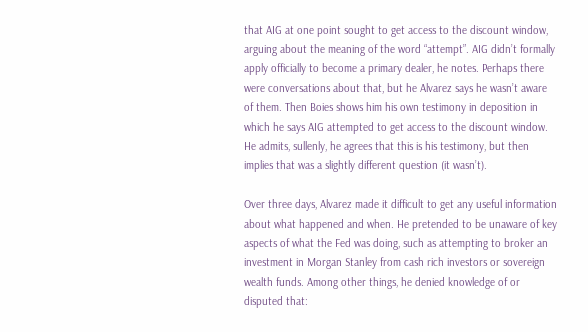that AIG at one point sought to get access to the discount window, arguing about the meaning of the word “attempt”. AIG didn’t formally apply officially to become a primary dealer, he notes. Perhaps there were conversations about that, but he Alvarez says he wasn’t aware of them. Then Boies shows him his own testimony in deposition in which he says AIG attempted to get access to the discount window. He admits, sullenly, he agrees that this is his testimony, but then implies that was a slightly different question (it wasn’t).

Over three days, Alvarez made it difficult to get any useful information about what happened and when. He pretended to be unaware of key aspects of what the Fed was doing, such as attempting to broker an investment in Morgan Stanley from cash rich investors or sovereign wealth funds. Among other things, he denied knowledge of or disputed that: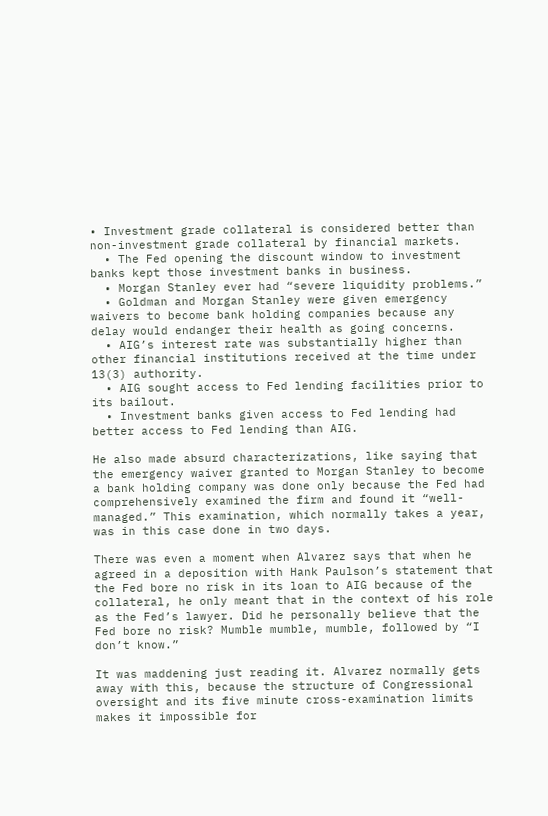• Investment grade collateral is considered better than non-investment grade collateral by financial markets.
  • The Fed opening the discount window to investment banks kept those investment banks in business.
  • Morgan Stanley ever had “severe liquidity problems.”
  • Goldman and Morgan Stanley were given emergency waivers to become bank holding companies because any delay would endanger their health as going concerns.
  • AIG’s interest rate was substantially higher than other financial institutions received at the time under 13(3) authority.
  • AIG sought access to Fed lending facilities prior to its bailout.
  • Investment banks given access to Fed lending had better access to Fed lending than AIG.

He also made absurd characterizations, like saying that the emergency waiver granted to Morgan Stanley to become a bank holding company was done only because the Fed had comprehensively examined the firm and found it “well-managed.” This examination, which normally takes a year, was in this case done in two days.

There was even a moment when Alvarez says that when he agreed in a deposition with Hank Paulson’s statement that the Fed bore no risk in its loan to AIG because of the collateral, he only meant that in the context of his role as the Fed’s lawyer. Did he personally believe that the Fed bore no risk? Mumble mumble, mumble, followed by “I don’t know.”

It was maddening just reading it. Alvarez normally gets away with this, because the structure of Congressional oversight and its five minute cross-examination limits makes it impossible for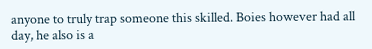anyone to truly trap someone this skilled. Boies however had all day, he also is a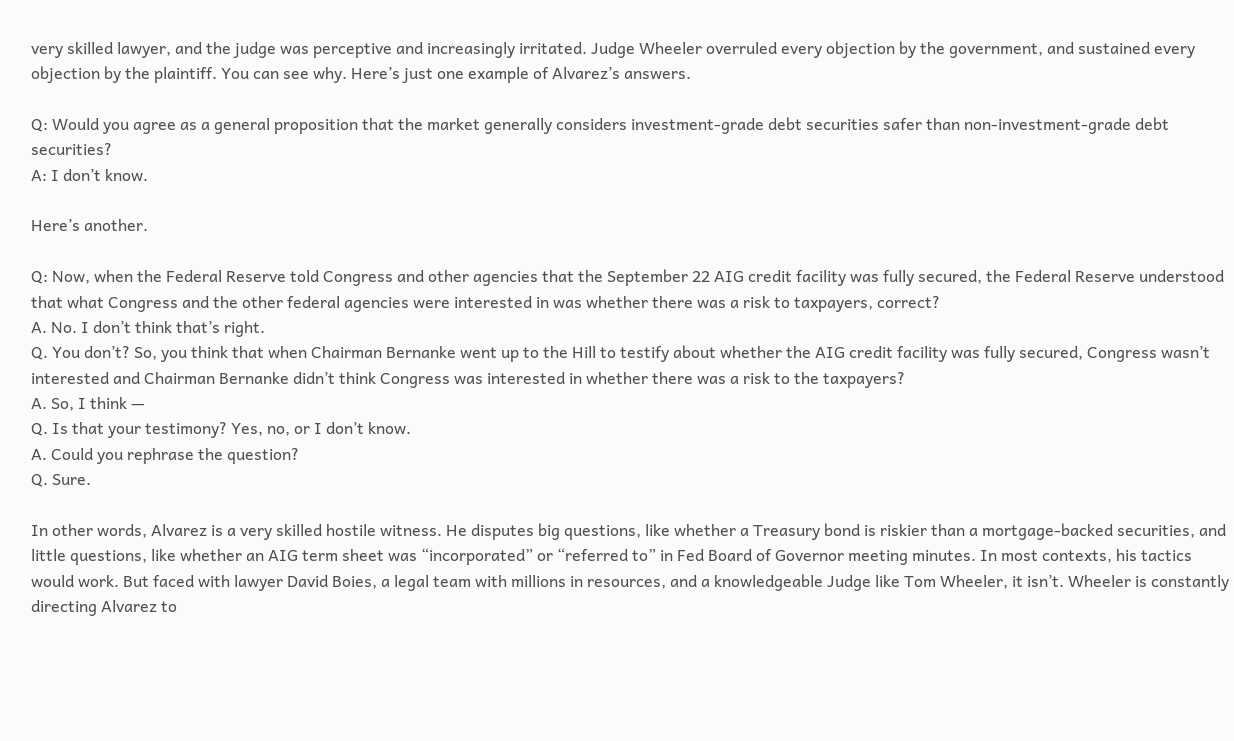very skilled lawyer, and the judge was perceptive and increasingly irritated. Judge Wheeler overruled every objection by the government, and sustained every objection by the plaintiff. You can see why. Here’s just one example of Alvarez’s answers.

Q: Would you agree as a general proposition that the market generally considers investment-grade debt securities safer than non-investment-grade debt securities?
A: I don’t know.

Here’s another.

Q: Now, when the Federal Reserve told Congress and other agencies that the September 22 AIG credit facility was fully secured, the Federal Reserve understood that what Congress and the other federal agencies were interested in was whether there was a risk to taxpayers, correct?
A. No. I don’t think that’s right.
Q. You don’t? So, you think that when Chairman Bernanke went up to the Hill to testify about whether the AIG credit facility was fully secured, Congress wasn’t interested and Chairman Bernanke didn’t think Congress was interested in whether there was a risk to the taxpayers?
A. So, I think —
Q. Is that your testimony? Yes, no, or I don’t know.
A. Could you rephrase the question?
Q. Sure.

In other words, Alvarez is a very skilled hostile witness. He disputes big questions, like whether a Treasury bond is riskier than a mortgage-backed securities, and little questions, like whether an AIG term sheet was “incorporated” or “referred to” in Fed Board of Governor meeting minutes. In most contexts, his tactics would work. But faced with lawyer David Boies, a legal team with millions in resources, and a knowledgeable Judge like Tom Wheeler, it isn’t. Wheeler is constantly directing Alvarez to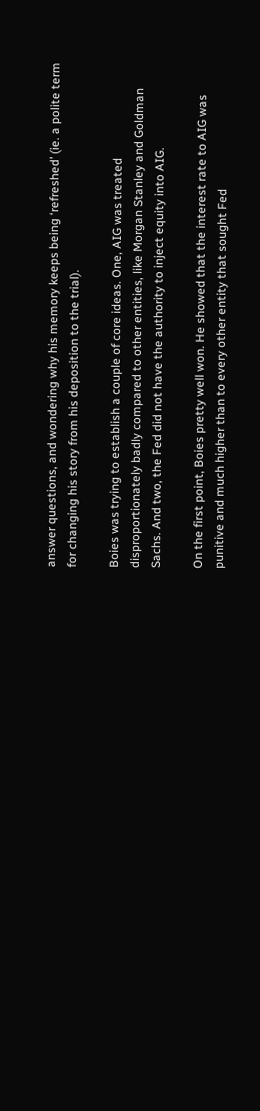answer questions, and wondering why his memory keeps being ‘refreshed’ (ie. a polite term for changing his story from his deposition to the trial).

Boies was trying to establish a couple of core ideas. One, AIG was treated disproportionately badly compared to other entities, like Morgan Stanley and Goldman Sachs. And two, the Fed did not have the authority to inject equity into AIG.

On the first point, Boies pretty well won. He showed that the interest rate to AIG was punitive and much higher than to every other entity that sought Fed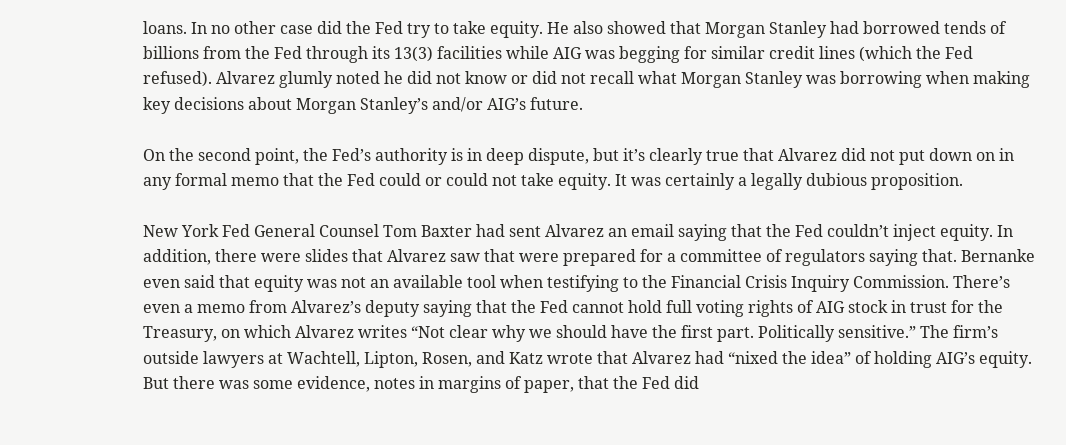loans. In no other case did the Fed try to take equity. He also showed that Morgan Stanley had borrowed tends of billions from the Fed through its 13(3) facilities while AIG was begging for similar credit lines (which the Fed refused). Alvarez glumly noted he did not know or did not recall what Morgan Stanley was borrowing when making key decisions about Morgan Stanley’s and/or AIG’s future.

On the second point, the Fed’s authority is in deep dispute, but it’s clearly true that Alvarez did not put down on in any formal memo that the Fed could or could not take equity. It was certainly a legally dubious proposition.

New York Fed General Counsel Tom Baxter had sent Alvarez an email saying that the Fed couldn’t inject equity. In addition, there were slides that Alvarez saw that were prepared for a committee of regulators saying that. Bernanke even said that equity was not an available tool when testifying to the Financial Crisis Inquiry Commission. There’s even a memo from Alvarez’s deputy saying that the Fed cannot hold full voting rights of AIG stock in trust for the Treasury, on which Alvarez writes “Not clear why we should have the first part. Politically sensitive.” The firm’s outside lawyers at Wachtell, Lipton, Rosen, and Katz wrote that Alvarez had “nixed the idea” of holding AIG’s equity. But there was some evidence, notes in margins of paper, that the Fed did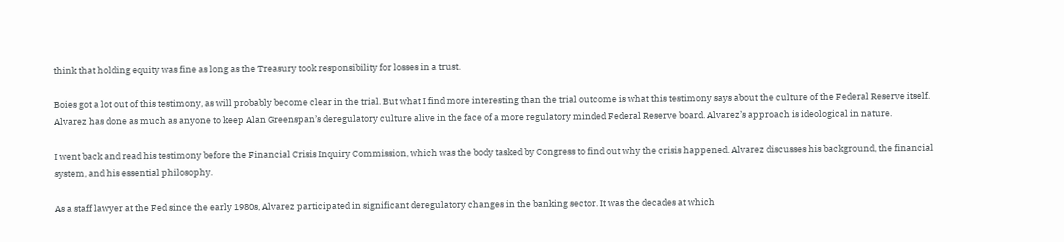think that holding equity was fine as long as the Treasury took responsibility for losses in a trust.

Boies got a lot out of this testimony, as will probably become clear in the trial. But what I find more interesting than the trial outcome is what this testimony says about the culture of the Federal Reserve itself. Alvarez has done as much as anyone to keep Alan Greenspan’s deregulatory culture alive in the face of a more regulatory minded Federal Reserve board. Alvarez’s approach is ideological in nature.

I went back and read his testimony before the Financial Crisis Inquiry Commission, which was the body tasked by Congress to find out why the crisis happened. Alvarez discusses his background, the financial system, and his essential philosophy.

As a staff lawyer at the Fed since the early 1980s, Alvarez participated in significant deregulatory changes in the banking sector. It was the decades at which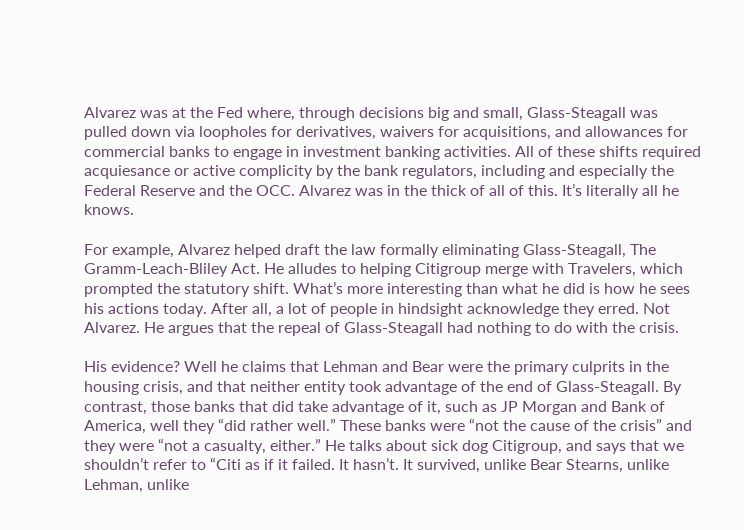Alvarez was at the Fed where, through decisions big and small, Glass-Steagall was pulled down via loopholes for derivatives, waivers for acquisitions, and allowances for commercial banks to engage in investment banking activities. All of these shifts required acquiesance or active complicity by the bank regulators, including and especially the Federal Reserve and the OCC. Alvarez was in the thick of all of this. It’s literally all he knows.

For example, Alvarez helped draft the law formally eliminating Glass-Steagall, The Gramm-Leach-Bliley Act. He alludes to helping Citigroup merge with Travelers, which prompted the statutory shift. What’s more interesting than what he did is how he sees his actions today. After all, a lot of people in hindsight acknowledge they erred. Not Alvarez. He argues that the repeal of Glass-Steagall had nothing to do with the crisis.

His evidence? Well he claims that Lehman and Bear were the primary culprits in the housing crisis, and that neither entity took advantage of the end of Glass-Steagall. By contrast, those banks that did take advantage of it, such as JP Morgan and Bank of America, well they “did rather well.” These banks were “not the cause of the crisis” and they were “not a casualty, either.” He talks about sick dog Citigroup, and says that we shouldn’t refer to “Citi as if it failed. It hasn’t. It survived, unlike Bear Stearns, unlike Lehman, unlike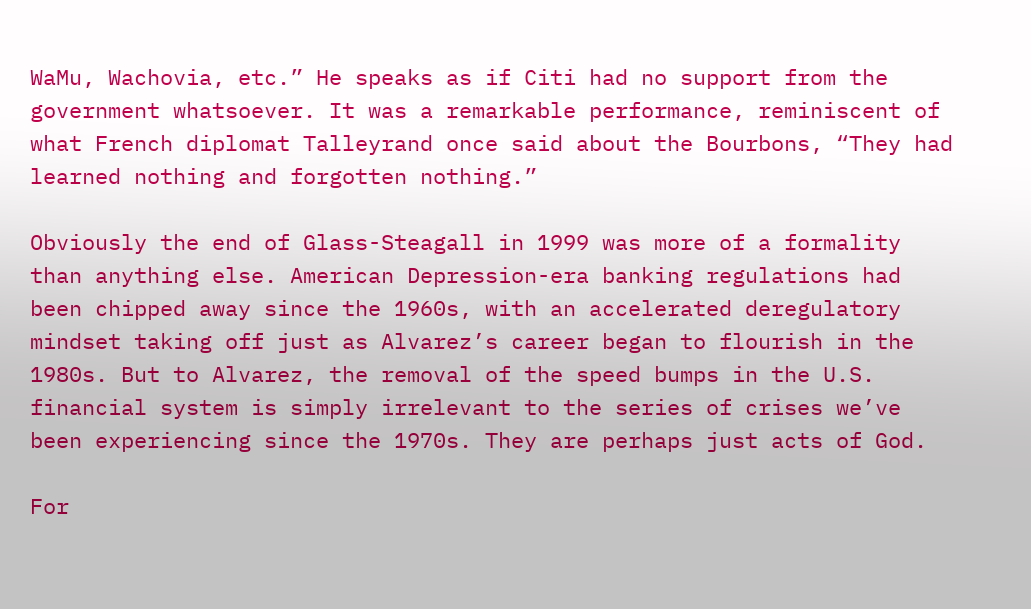WaMu, Wachovia, etc.” He speaks as if Citi had no support from the government whatsoever. It was a remarkable performance, reminiscent of what French diplomat Talleyrand once said about the Bourbons, “They had learned nothing and forgotten nothing.”

Obviously the end of Glass-Steagall in 1999 was more of a formality than anything else. American Depression-era banking regulations had been chipped away since the 1960s, with an accelerated deregulatory mindset taking off just as Alvarez’s career began to flourish in the 1980s. But to Alvarez, the removal of the speed bumps in the U.S. financial system is simply irrelevant to the series of crises we’ve been experiencing since the 1970s. They are perhaps just acts of God.

For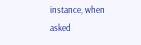instance, when asked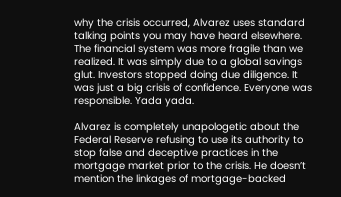why the crisis occurred, Alvarez uses standard talking points you may have heard elsewhere. The financial system was more fragile than we realized. It was simply due to a global savings glut. Investors stopped doing due diligence. It was just a big crisis of confidence. Everyone was responsible. Yada yada.

Alvarez is completely unapologetic about the Federal Reserve refusing to use its authority to stop false and deceptive practices in the mortgage market prior to the crisis. He doesn’t mention the linkages of mortgage-backed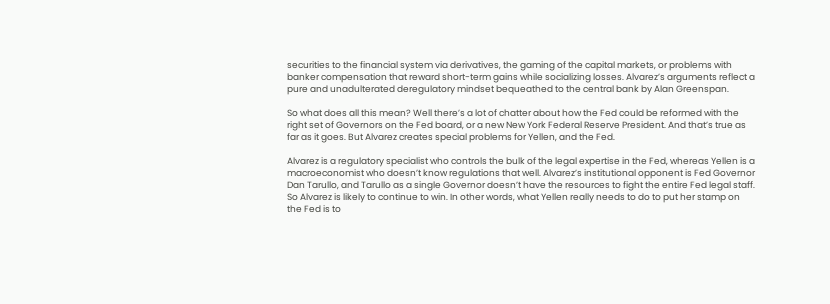securities to the financial system via derivatives, the gaming of the capital markets, or problems with banker compensation that reward short-term gains while socializing losses. Alvarez’s arguments reflect a pure and unadulterated deregulatory mindset bequeathed to the central bank by Alan Greenspan.

So what does all this mean? Well there’s a lot of chatter about how the Fed could be reformed with the right set of Governors on the Fed board, or a new New York Federal Reserve President. And that’s true as far as it goes. But Alvarez creates special problems for Yellen, and the Fed.

Alvarez is a regulatory specialist who controls the bulk of the legal expertise in the Fed, whereas Yellen is a macroeconomist who doesn’t know regulations that well. Alvarez’s institutional opponent is Fed Governor Dan Tarullo, and Tarullo as a single Governor doesn’t have the resources to fight the entire Fed legal staff. So Alvarez is likely to continue to win. In other words, what Yellen really needs to do to put her stamp on the Fed is to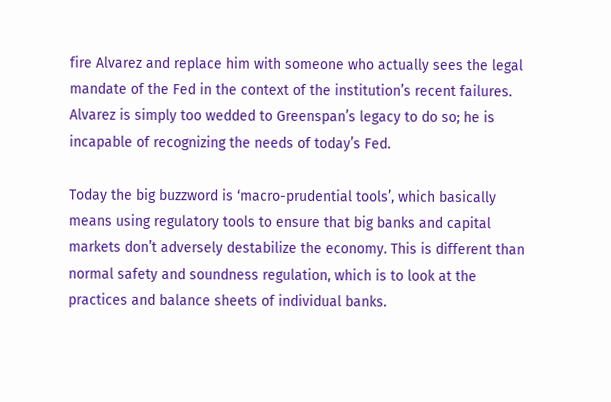fire Alvarez and replace him with someone who actually sees the legal mandate of the Fed in the context of the institution’s recent failures. Alvarez is simply too wedded to Greenspan’s legacy to do so; he is incapable of recognizing the needs of today’s Fed.

Today the big buzzword is ‘macro-prudential tools’, which basically means using regulatory tools to ensure that big banks and capital markets don’t adversely destabilize the economy. This is different than normal safety and soundness regulation, which is to look at the practices and balance sheets of individual banks.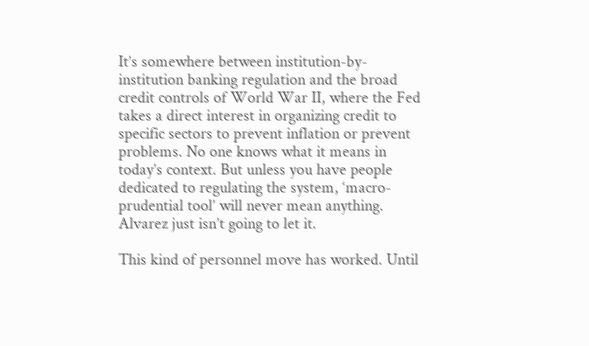It’s somewhere between institution-by-institution banking regulation and the broad credit controls of World War II, where the Fed takes a direct interest in organizing credit to specific sectors to prevent inflation or prevent problems. No one knows what it means in today’s context. But unless you have people dedicated to regulating the system, ‘macro-prudential tool’ will never mean anything. Alvarez just isn’t going to let it.

This kind of personnel move has worked. Until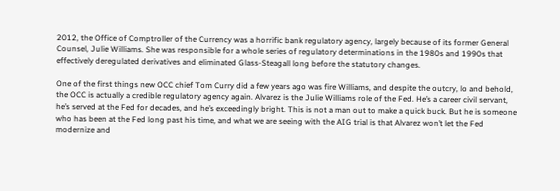2012, the Office of Comptroller of the Currency was a horrific bank regulatory agency, largely because of its former General Counsel, Julie Williams. She was responsible for a whole series of regulatory determinations in the 1980s and 1990s that effectively deregulated derivatives and eliminated Glass-Steagall long before the statutory changes.

One of the first things new OCC chief Tom Curry did a few years ago was fire Williams, and despite the outcry, lo and behold, the OCC is actually a credible regulatory agency again. Alvarez is the Julie Williams role of the Fed. He’s a career civil servant, he’s served at the Fed for decades, and he’s exceedingly bright. This is not a man out to make a quick buck. But he is someone who has been at the Fed long past his time, and what we are seeing with the AIG trial is that Alvarez won’t let the Fed modernize and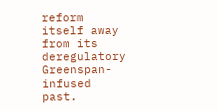reform itself away from its deregulatory Greenspan-infused past.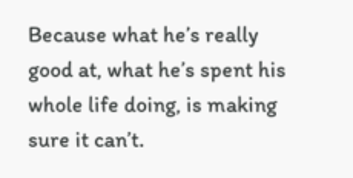Because what he’s really good at, what he’s spent his whole life doing, is making sure it can’t.